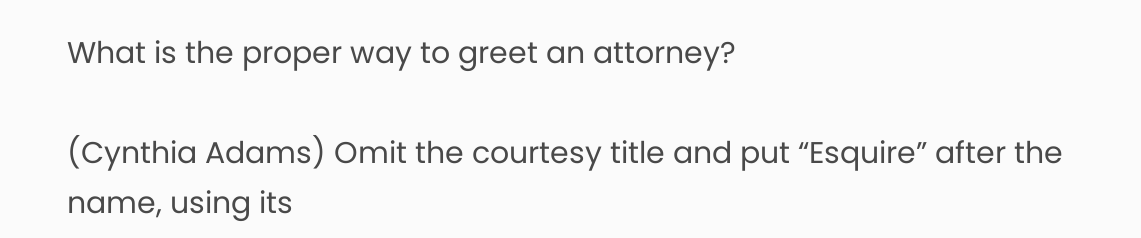What is the proper way to greet an attorney?

(Cynthia Adams) Omit the courtesy title and put “Esquire” after the name, using its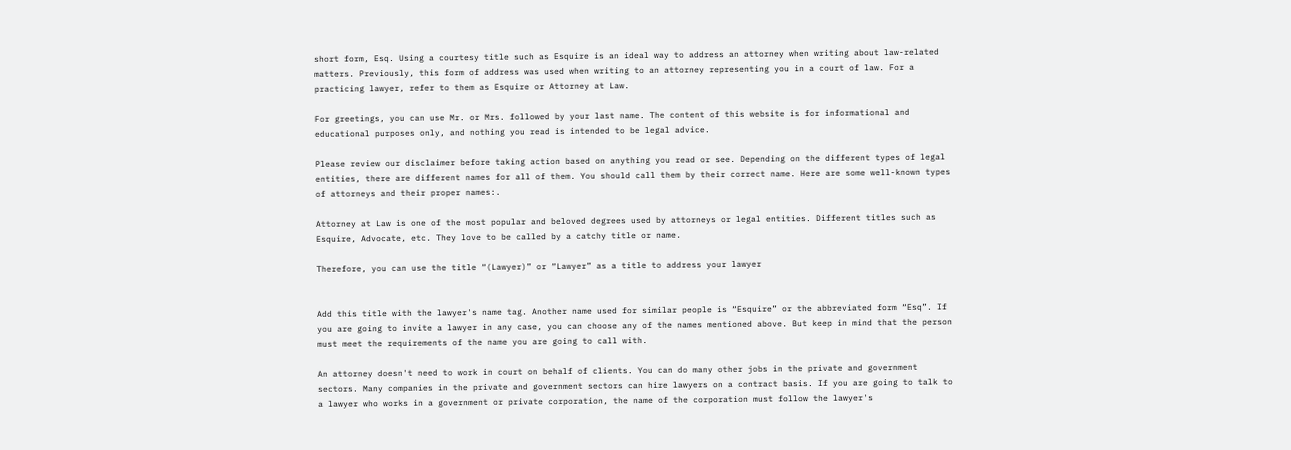short form, Esq. Using a courtesy title such as Esquire is an ideal way to address an attorney when writing about law-related matters. Previously, this form of address was used when writing to an attorney representing you in a court of law. For a practicing lawyer, refer to them as Esquire or Attorney at Law.

For greetings, you can use Mr. or Mrs. followed by your last name. The content of this website is for informational and educational purposes only, and nothing you read is intended to be legal advice.

Please review our disclaimer before taking action based on anything you read or see. Depending on the different types of legal entities, there are different names for all of them. You should call them by their correct name. Here are some well-known types of attorneys and their proper names:.

Attorney at Law is one of the most popular and beloved degrees used by attorneys or legal entities. Different titles such as Esquire, Advocate, etc. They love to be called by a catchy title or name.

Therefore, you can use the title “(Lawyer)” or “Lawyer” as a title to address your lawyer


Add this title with the lawyer's name tag. Another name used for similar people is “Esquire” or the abbreviated form “Esq”. If you are going to invite a lawyer in any case, you can choose any of the names mentioned above. But keep in mind that the person must meet the requirements of the name you are going to call with.

An attorney doesn't need to work in court on behalf of clients. You can do many other jobs in the private and government sectors. Many companies in the private and government sectors can hire lawyers on a contract basis. If you are going to talk to a lawyer who works in a government or private corporation, the name of the corporation must follow the lawyer's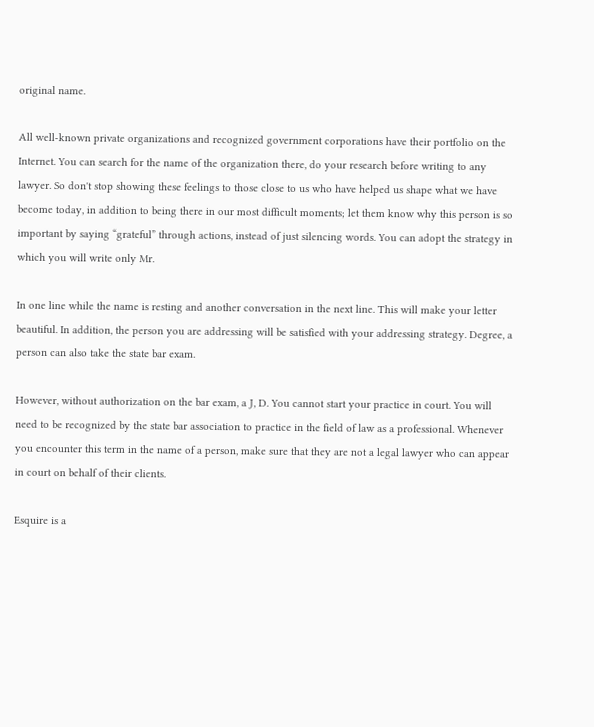original name.

All well-known private organizations and recognized government corporations have their portfolio on the Internet. You can search for the name of the organization there, do your research before writing to any lawyer. So don't stop showing these feelings to those close to us who have helped us shape what we have become today, in addition to being there in our most difficult moments; let them know why this person is so important by saying “grateful” through actions, instead of just silencing words. You can adopt the strategy in which you will write only Mr.

In one line while the name is resting and another conversation in the next line. This will make your letter beautiful. In addition, the person you are addressing will be satisfied with your addressing strategy. Degree, a person can also take the state bar exam.

However, without authorization on the bar exam, a J, D. You cannot start your practice in court. You will need to be recognized by the state bar association to practice in the field of law as a professional. Whenever you encounter this term in the name of a person, make sure that they are not a legal lawyer who can appear in court on behalf of their clients.

Esquire is a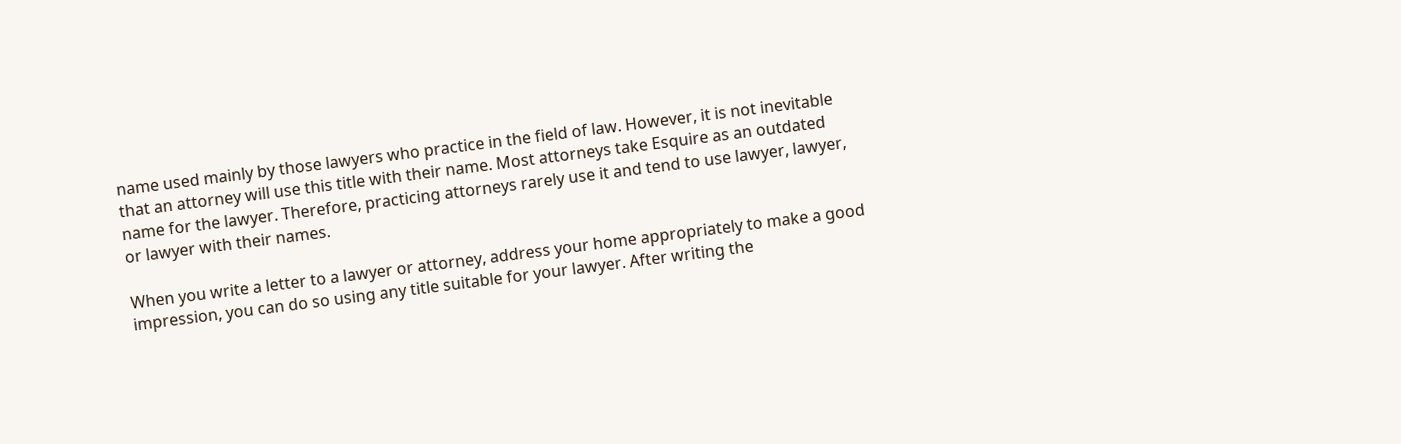name used mainly by those lawyers who practice in the field of law. However, it is not inevitable that an attorney will use this title with their name. Most attorneys take Esquire as an outdated name for the lawyer. Therefore, practicing attorneys rarely use it and tend to use lawyer, lawyer, or lawyer with their names.

When you write a letter to a lawyer or attorney, address your home appropriately to make a good impression, you can do so using any title suitable for your lawyer. After writing the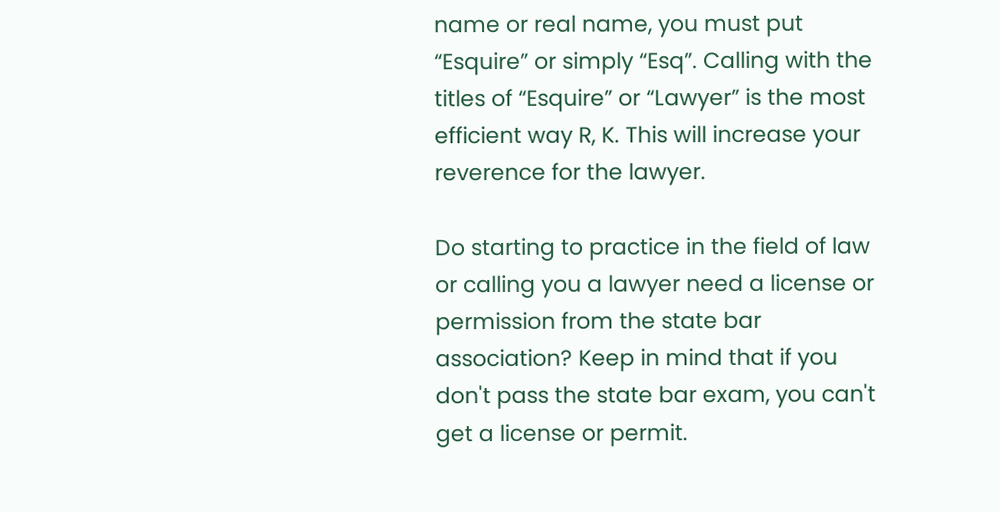name or real name, you must put “Esquire” or simply “Esq”. Calling with the titles of “Esquire” or “Lawyer” is the most efficient way R, K. This will increase your reverence for the lawyer.

Do starting to practice in the field of law or calling you a lawyer need a license or permission from the state bar association? Keep in mind that if you don't pass the state bar exam, you can't get a license or permit.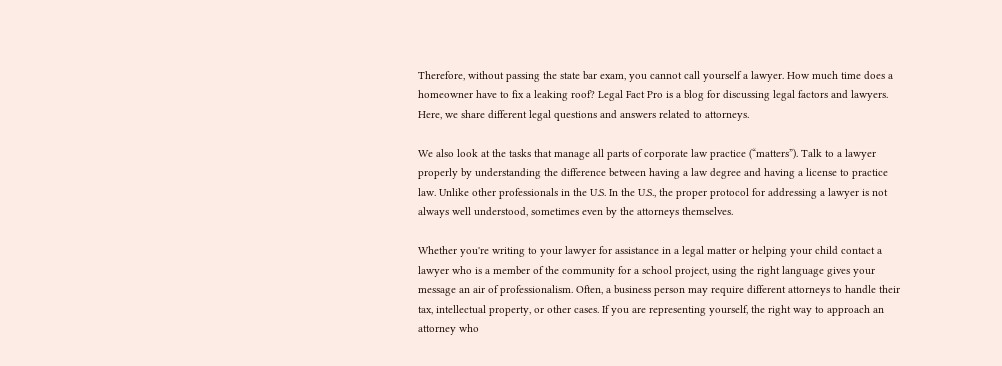Therefore, without passing the state bar exam, you cannot call yourself a lawyer. How much time does a homeowner have to fix a leaking roof? Legal Fact Pro is a blog for discussing legal factors and lawyers. Here, we share different legal questions and answers related to attorneys.

We also look at the tasks that manage all parts of corporate law practice (“matters”). Talk to a lawyer properly by understanding the difference between having a law degree and having a license to practice law. Unlike other professionals in the U.S. In the U.S., the proper protocol for addressing a lawyer is not always well understood, sometimes even by the attorneys themselves.

Whether you're writing to your lawyer for assistance in a legal matter or helping your child contact a lawyer who is a member of the community for a school project, using the right language gives your message an air of professionalism. Often, a business person may require different attorneys to handle their tax, intellectual property, or other cases. If you are representing yourself, the right way to approach an attorney who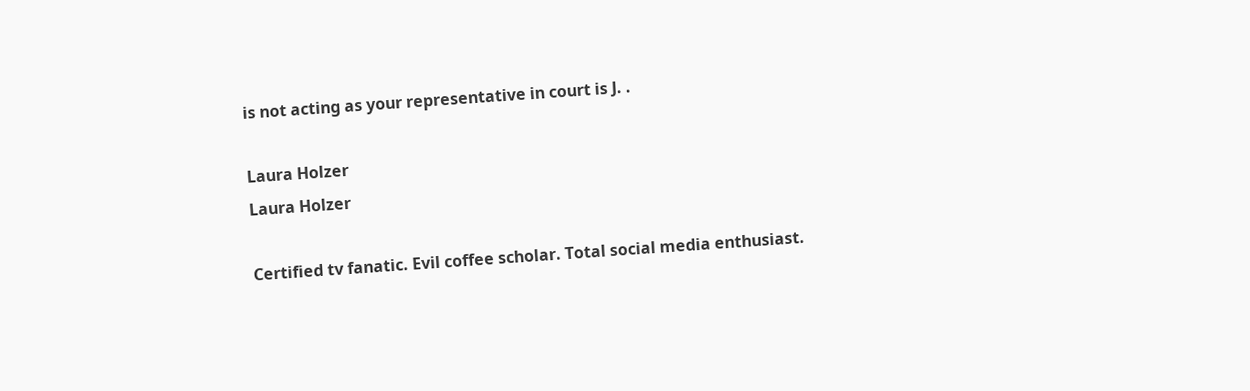is not acting as your representative in court is J. .

Laura Holzer
Laura Holzer

Certified tv fanatic. Evil coffee scholar. Total social media enthusiast.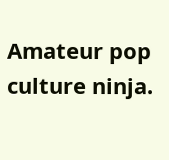Amateur pop culture ninja.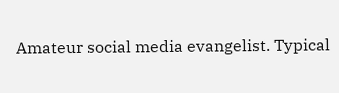Amateur social media evangelist. Typical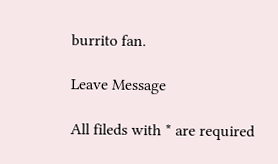burrito fan.

Leave Message

All fileds with * are required